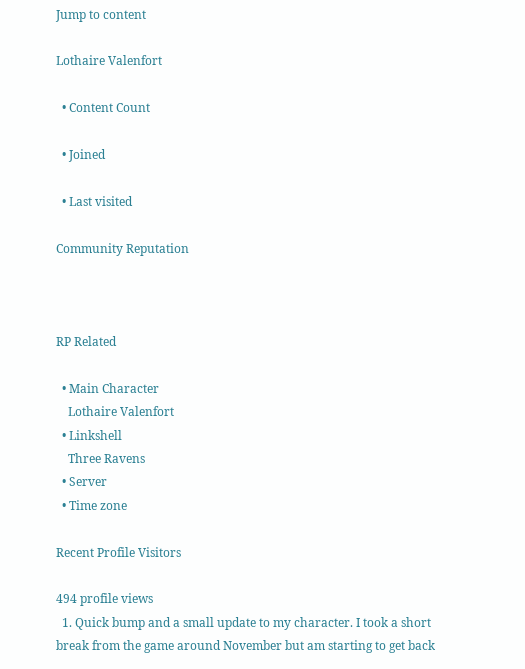Jump to content

Lothaire Valenfort

  • Content Count

  • Joined

  • Last visited

Community Reputation



RP Related

  • Main Character
    Lothaire Valenfort
  • Linkshell
    Three Ravens
  • Server
  • Time zone

Recent Profile Visitors

494 profile views
  1. Quick bump and a small update to my character. I took a short break from the game around November but am starting to get back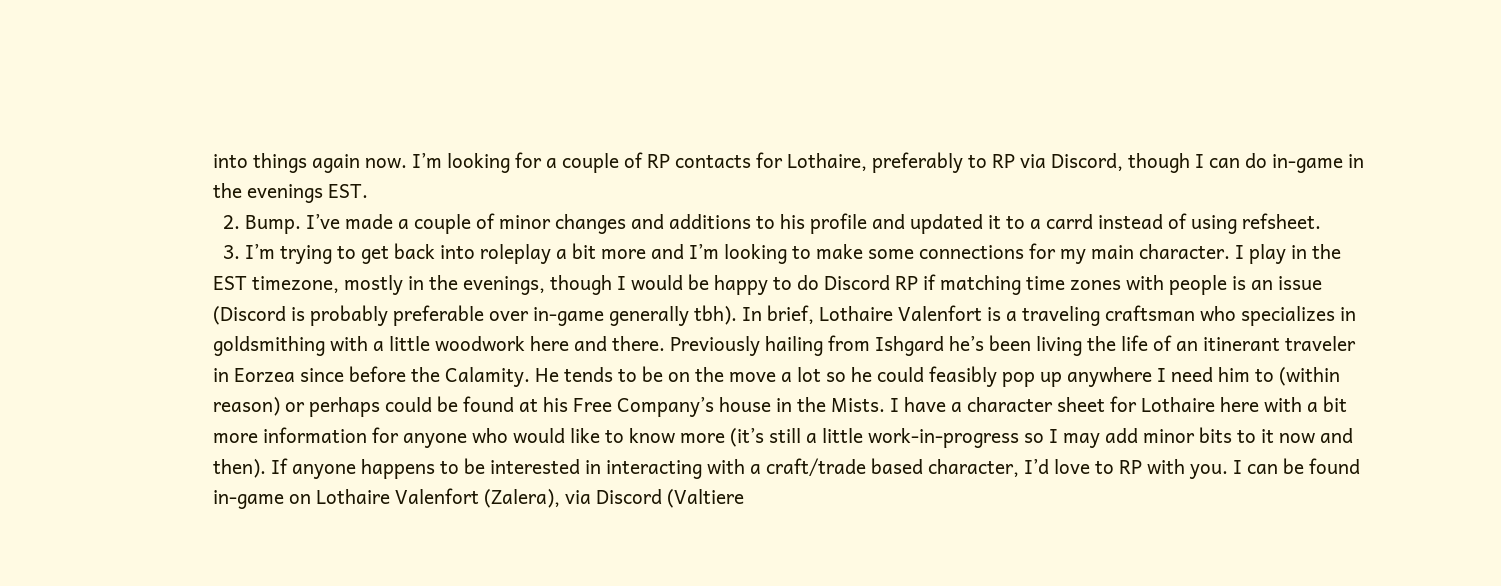into things again now. I’m looking for a couple of RP contacts for Lothaire, preferably to RP via Discord, though I can do in-game in the evenings EST.
  2. Bump. I’ve made a couple of minor changes and additions to his profile and updated it to a carrd instead of using refsheet.
  3. I’m trying to get back into roleplay a bit more and I’m looking to make some connections for my main character. I play in the EST timezone, mostly in the evenings, though I would be happy to do Discord RP if matching time zones with people is an issue (Discord is probably preferable over in-game generally tbh). In brief, Lothaire Valenfort is a traveling craftsman who specializes in goldsmithing with a little woodwork here and there. Previously hailing from Ishgard he’s been living the life of an itinerant traveler in Eorzea since before the Calamity. He tends to be on the move a lot so he could feasibly pop up anywhere I need him to (within reason) or perhaps could be found at his Free Company’s house in the Mists. I have a character sheet for Lothaire here with a bit more information for anyone who would like to know more (it’s still a little work-in-progress so I may add minor bits to it now and then). If anyone happens to be interested in interacting with a craft/trade based character, I’d love to RP with you. I can be found in-game on Lothaire Valenfort (Zalera), via Discord (Valtiere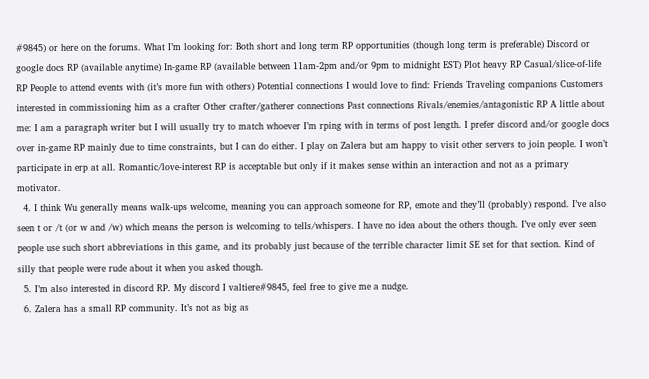#9845) or here on the forums. What I’m looking for: Both short and long term RP opportunities (though long term is preferable) Discord or google docs RP (available anytime) In-game RP (available between 11am-2pm and/or 9pm to midnight EST) Plot heavy RP Casual/slice-of-life RP People to attend events with (it’s more fun with others) Potential connections I would love to find: Friends Traveling companions Customers interested in commissioning him as a crafter Other crafter/gatherer connections Past connections Rivals/enemies/antagonistic RP A little about me: I am a paragraph writer but I will usually try to match whoever I’m rping with in terms of post length. I prefer discord and/or google docs over in-game RP mainly due to time constraints, but I can do either. I play on Zalera but am happy to visit other servers to join people. I won’t participate in erp at all. Romantic/love-interest RP is acceptable but only if it makes sense within an interaction and not as a primary motivator.
  4. I think Wu generally means walk-ups welcome, meaning you can approach someone for RP, emote and they’ll (probably) respond. I’ve also seen t or /t (or w and /w) which means the person is welcoming to tells/whispers. I have no idea about the others though. I’ve only ever seen people use such short abbreviations in this game, and its probably just because of the terrible character limit SE set for that section. Kind of silly that people were rude about it when you asked though.
  5. I’m also interested in discord RP. My discord I valtiere#9845, feel free to give me a nudge.
  6. Zalera has a small RP community. It’s not as big as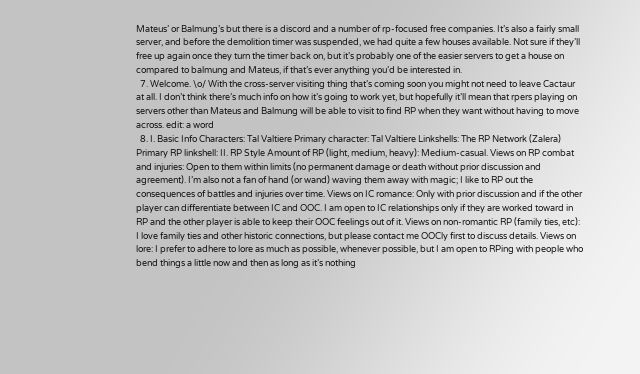Mateus’ or Balmung’s but there is a discord and a number of rp-focused free companies. It’s also a fairly small server, and before the demolition timer was suspended, we had quite a few houses available. Not sure if they’ll free up again once they turn the timer back on, but it’s probably one of the easier servers to get a house on compared to balmung and Mateus, if that’s ever anything you’d be interested in.
  7. Welcome. \o/ With the cross-server visiting thing that’s coming soon you might not need to leave Cactaur at all. I don’t think there’s much info on how it’s going to work yet, but hopefully it’ll mean that rpers playing on servers other than Mateus and Balmung will be able to visit to find RP when they want without having to move across. edit: a word
  8. I. Basic Info Characters: Tal Valtiere Primary character: Tal Valtiere Linkshells: The RP Network (Zalera) Primary RP linkshell: II. RP Style Amount of RP (light, medium, heavy): Medium-casual. Views on RP combat and injuries: Open to them within limits (no permanent damage or death without prior discussion and agreement). I’m also not a fan of hand (or wand) waving them away with magic; I like to RP out the consequences of battles and injuries over time. Views on IC romance: Only with prior discussion and if the other player can differentiate between IC and OOC. I am open to IC relationships only if they are worked toward in RP and the other player is able to keep their OOC feelings out of it. Views on non-romantic RP (family ties, etc): I love family ties and other historic connections, but please contact me OOCly first to discuss details. Views on lore: I prefer to adhere to lore as much as possible, whenever possible, but I am open to RPing with people who bend things a little now and then as long as it’s nothing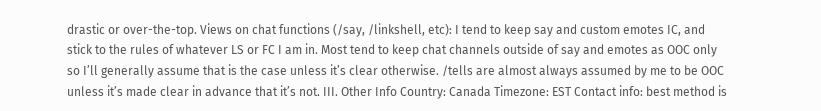drastic or over-the-top. Views on chat functions (/say, /linkshell, etc): I tend to keep say and custom emotes IC, and stick to the rules of whatever LS or FC I am in. Most tend to keep chat channels outside of say and emotes as OOC only so I’ll generally assume that is the case unless it’s clear otherwise. /tells are almost always assumed by me to be OOC unless it’s made clear in advance that it’s not. III. Other Info Country: Canada Timezone: EST Contact info: best method is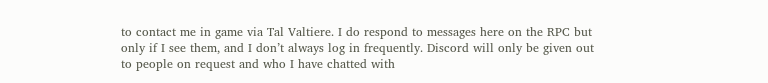to contact me in game via Tal Valtiere. I do respond to messages here on the RPC but only if I see them, and I don’t always log in frequently. Discord will only be given out to people on request and who I have chatted with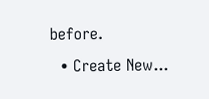before.
  • Create New...